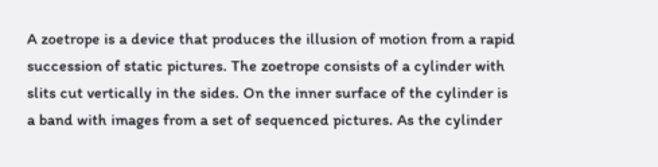A zoetrope is a device that produces the illusion of motion from a rapid succession of static pictures. The zoetrope consists of a cylinder with slits cut vertically in the sides. On the inner surface of the cylinder is a band with images from a set of sequenced pictures. As the cylinder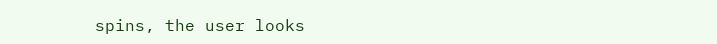spins, the user looks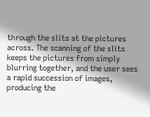through the slits at the pictures across. The scanning of the slits keeps the pictures from simply blurring together, and the user sees a rapid succession of images, producing the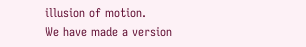illusion of motion.
We have made a version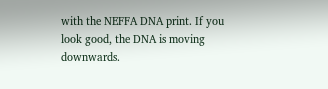with the NEFFA DNA print. If you look good, the DNA is moving downwards.